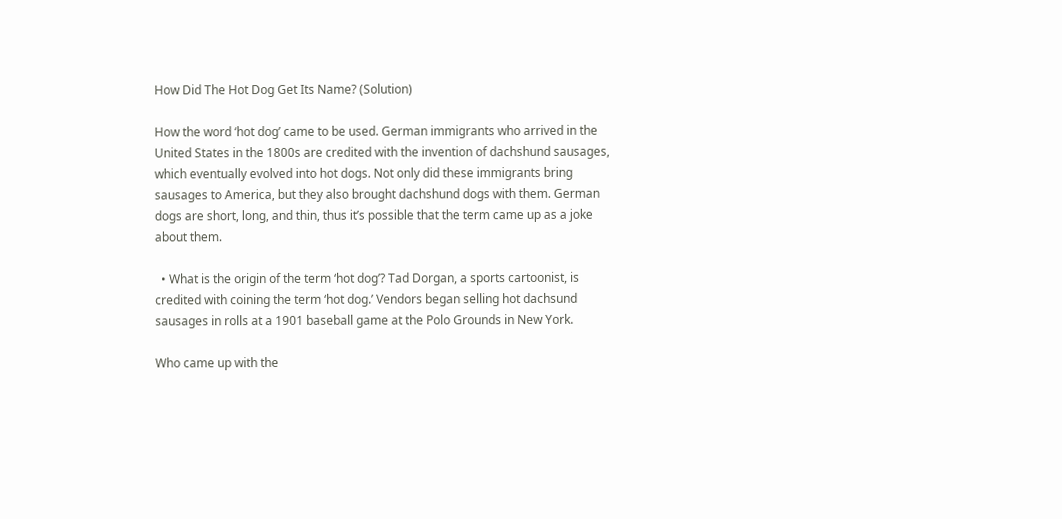How Did The Hot Dog Get Its Name? (Solution)

How the word ‘hot dog’ came to be used. German immigrants who arrived in the United States in the 1800s are credited with the invention of dachshund sausages, which eventually evolved into hot dogs. Not only did these immigrants bring sausages to America, but they also brought dachshund dogs with them. German dogs are short, long, and thin, thus it’s possible that the term came up as a joke about them.

  • What is the origin of the term ‘hot dog’? Tad Dorgan, a sports cartoonist, is credited with coining the term ‘hot dog.’ Vendors began selling hot dachsund sausages in rolls at a 1901 baseball game at the Polo Grounds in New York.

Who came up with the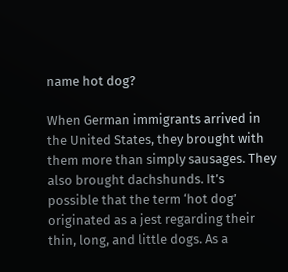name hot dog?

When German immigrants arrived in the United States, they brought with them more than simply sausages. They also brought dachshunds. It’s possible that the term ‘hot dog’ originated as a jest regarding their thin, long, and little dogs. As a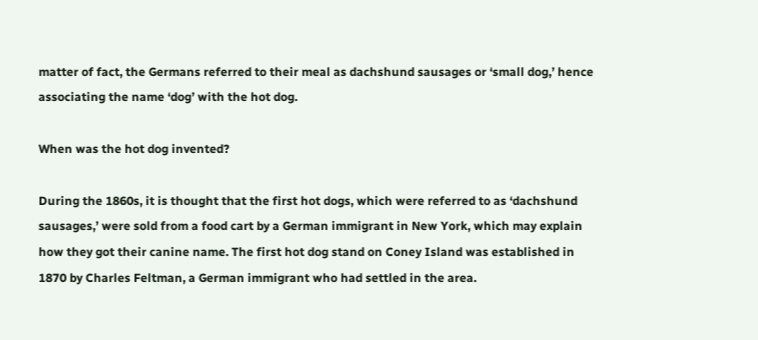matter of fact, the Germans referred to their meal as dachshund sausages or ‘small dog,’ hence associating the name ‘dog’ with the hot dog.

When was the hot dog invented?

During the 1860s, it is thought that the first hot dogs, which were referred to as ‘dachshund sausages,’ were sold from a food cart by a German immigrant in New York, which may explain how they got their canine name. The first hot dog stand on Coney Island was established in 1870 by Charles Feltman, a German immigrant who had settled in the area.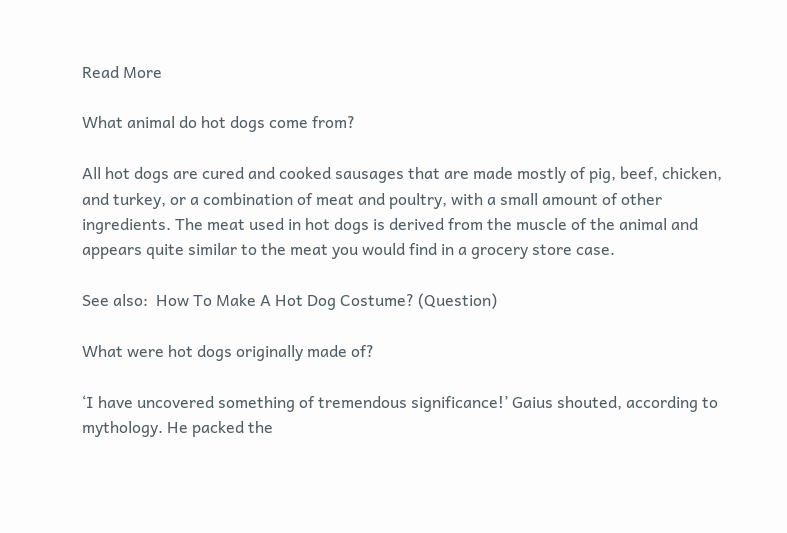Read More

What animal do hot dogs come from?

All hot dogs are cured and cooked sausages that are made mostly of pig, beef, chicken, and turkey, or a combination of meat and poultry, with a small amount of other ingredients. The meat used in hot dogs is derived from the muscle of the animal and appears quite similar to the meat you would find in a grocery store case.

See also:  How To Make A Hot Dog Costume? (Question)

What were hot dogs originally made of?

‘I have uncovered something of tremendous significance!’ Gaius shouted, according to mythology. He packed the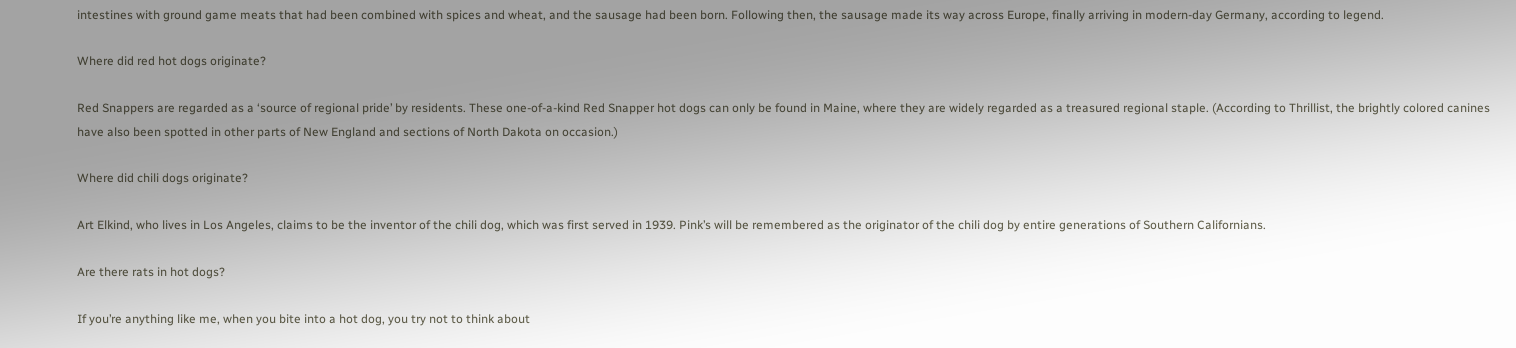intestines with ground game meats that had been combined with spices and wheat, and the sausage had been born. Following then, the sausage made its way across Europe, finally arriving in modern-day Germany, according to legend.

Where did red hot dogs originate?

Red Snappers are regarded as a ‘source of regional pride’ by residents. These one-of-a-kind Red Snapper hot dogs can only be found in Maine, where they are widely regarded as a treasured regional staple. (According to Thrillist, the brightly colored canines have also been spotted in other parts of New England and sections of North Dakota on occasion.)

Where did chili dogs originate?

Art Elkind, who lives in Los Angeles, claims to be the inventor of the chili dog, which was first served in 1939. Pink’s will be remembered as the originator of the chili dog by entire generations of Southern Californians.

Are there rats in hot dogs?

If you’re anything like me, when you bite into a hot dog, you try not to think about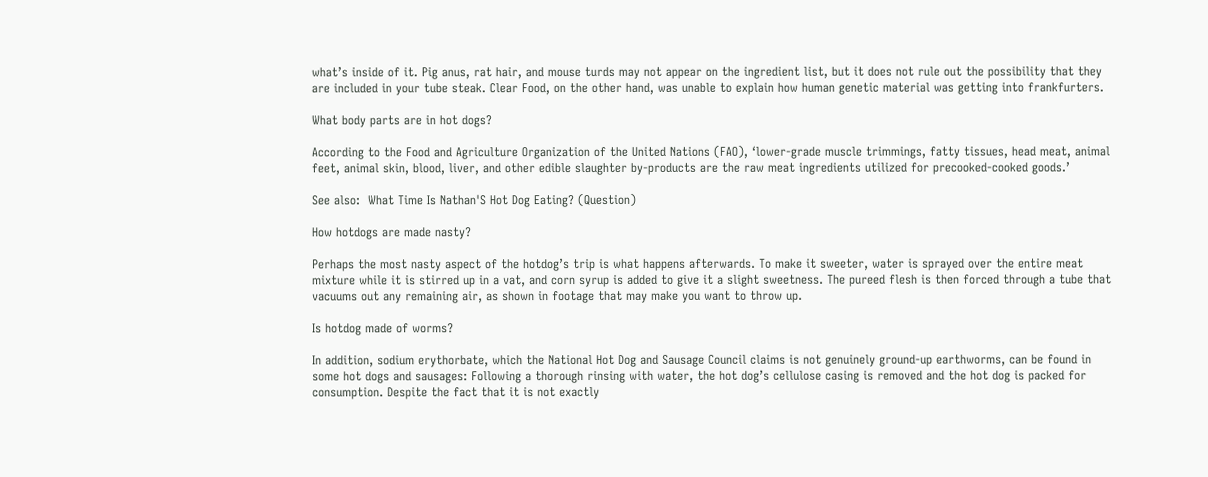what’s inside of it. Pig anus, rat hair, and mouse turds may not appear on the ingredient list, but it does not rule out the possibility that they are included in your tube steak. Clear Food, on the other hand, was unable to explain how human genetic material was getting into frankfurters.

What body parts are in hot dogs?

According to the Food and Agriculture Organization of the United Nations (FAO), ‘lower-grade muscle trimmings, fatty tissues, head meat, animal feet, animal skin, blood, liver, and other edible slaughter by-products are the raw meat ingredients utilized for precooked-cooked goods.’

See also:  What Time Is Nathan'S Hot Dog Eating? (Question)

How hotdogs are made nasty?

Perhaps the most nasty aspect of the hotdog’s trip is what happens afterwards. To make it sweeter, water is sprayed over the entire meat mixture while it is stirred up in a vat, and corn syrup is added to give it a slight sweetness. The pureed flesh is then forced through a tube that vacuums out any remaining air, as shown in footage that may make you want to throw up.

Is hotdog made of worms?

In addition, sodium erythorbate, which the National Hot Dog and Sausage Council claims is not genuinely ground-up earthworms, can be found in some hot dogs and sausages: Following a thorough rinsing with water, the hot dog’s cellulose casing is removed and the hot dog is packed for consumption. Despite the fact that it is not exactly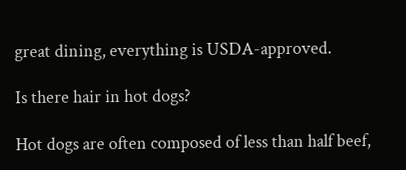great dining, everything is USDA-approved.

Is there hair in hot dogs?

Hot dogs are often composed of less than half beef,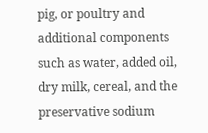pig, or poultry and additional components such as water, added oil, dry milk, cereal, and the preservative sodium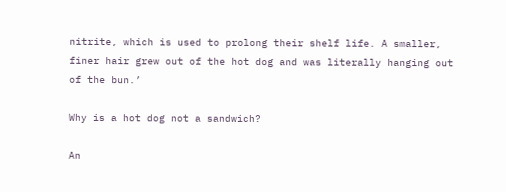nitrite, which is used to prolong their shelf life. A smaller, finer hair grew out of the hot dog and was literally hanging out of the bun.’

Why is a hot dog not a sandwich?

An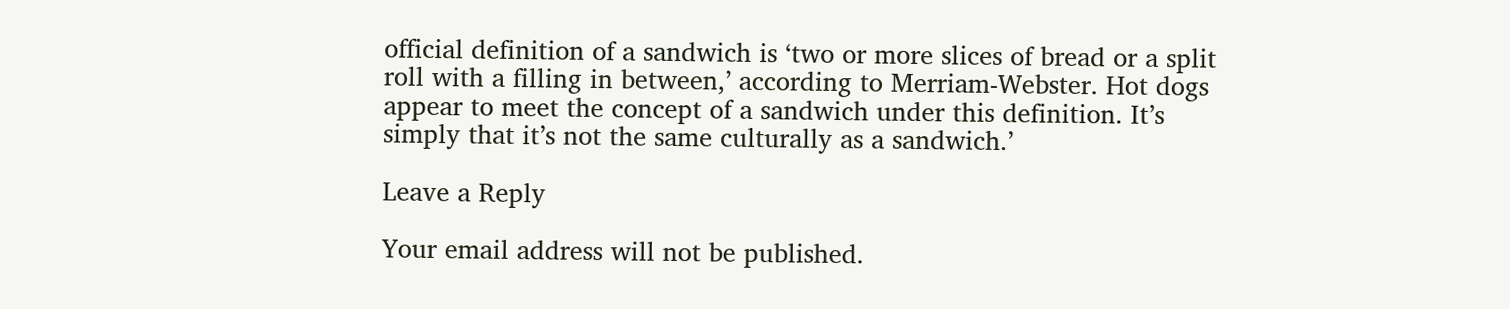official definition of a sandwich is ‘two or more slices of bread or a split roll with a filling in between,’ according to Merriam-Webster. Hot dogs appear to meet the concept of a sandwich under this definition. It’s simply that it’s not the same culturally as a sandwich.’

Leave a Reply

Your email address will not be published.